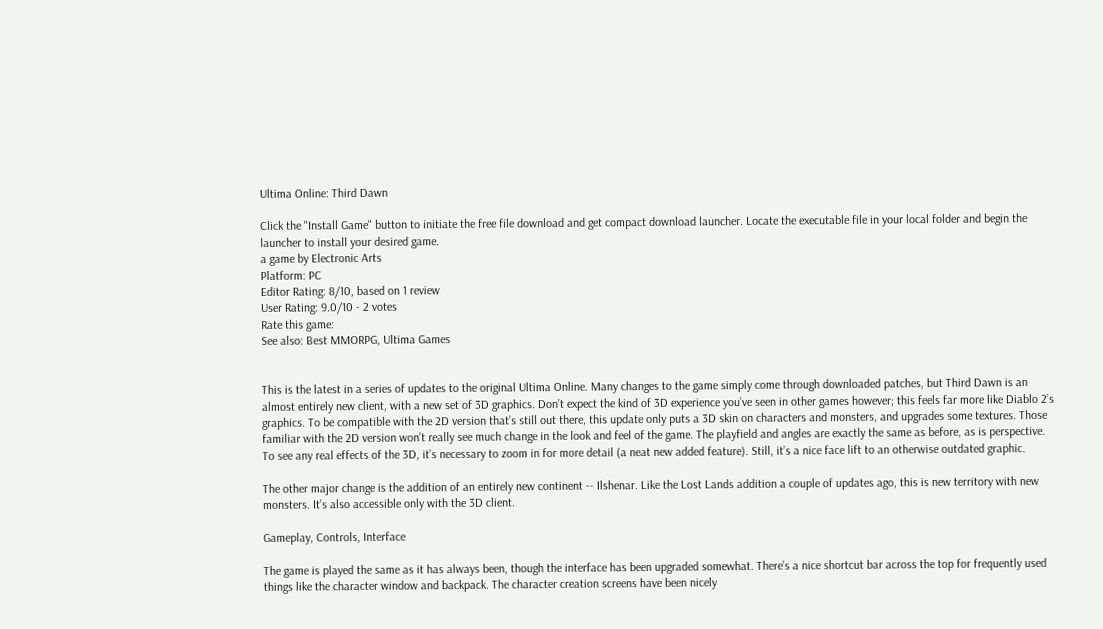Ultima Online: Third Dawn

Click the "Install Game" button to initiate the free file download and get compact download launcher. Locate the executable file in your local folder and begin the launcher to install your desired game.
a game by Electronic Arts
Platform: PC
Editor Rating: 8/10, based on 1 review
User Rating: 9.0/10 - 2 votes
Rate this game:
See also: Best MMORPG, Ultima Games


This is the latest in a series of updates to the original Ultima Online. Many changes to the game simply come through downloaded patches, but Third Dawn is an almost entirely new client, with a new set of 3D graphics. Don’t expect the kind of 3D experience you’ve seen in other games however; this feels far more like Diablo 2’s graphics. To be compatible with the 2D version that’s still out there, this update only puts a 3D skin on characters and monsters, and upgrades some textures. Those familiar with the 2D version won’t really see much change in the look and feel of the game. The playfield and angles are exactly the same as before, as is perspective. To see any real effects of the 3D, it’s necessary to zoom in for more detail (a neat new added feature). Still, it’s a nice face lift to an otherwise outdated graphic.

The other major change is the addition of an entirely new continent -- Ilshenar. Like the Lost Lands addition a couple of updates ago, this is new territory with new monsters. It’s also accessible only with the 3D client.

Gameplay, Controls, Interface

The game is played the same as it has always been, though the interface has been upgraded somewhat. There’s a nice shortcut bar across the top for frequently used things like the character window and backpack. The character creation screens have been nicely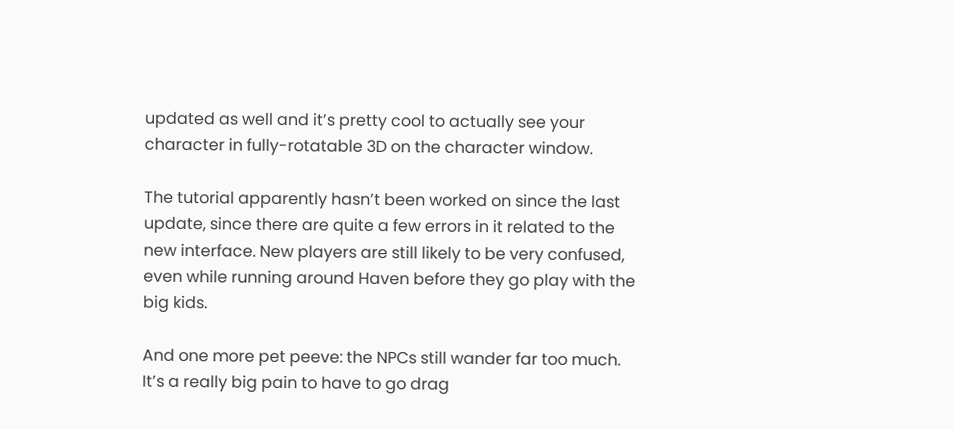updated as well and it’s pretty cool to actually see your character in fully-rotatable 3D on the character window.

The tutorial apparently hasn’t been worked on since the last update, since there are quite a few errors in it related to the new interface. New players are still likely to be very confused, even while running around Haven before they go play with the big kids.

And one more pet peeve: the NPCs still wander far too much. It’s a really big pain to have to go drag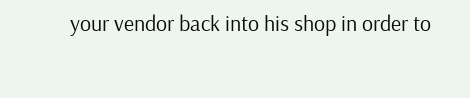your vendor back into his shop in order to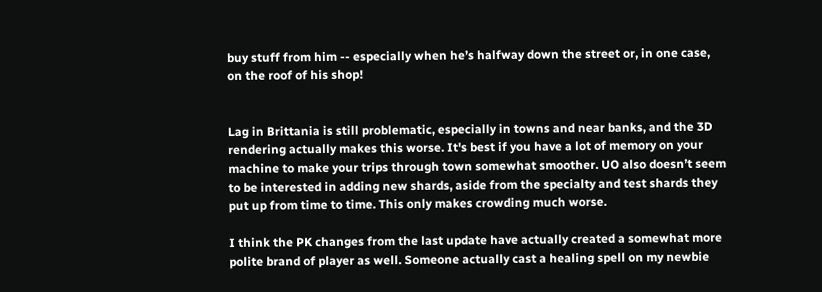buy stuff from him -- especially when he’s halfway down the street or, in one case, on the roof of his shop!


Lag in Brittania is still problematic, especially in towns and near banks, and the 3D rendering actually makes this worse. It's best if you have a lot of memory on your machine to make your trips through town somewhat smoother. UO also doesn’t seem to be interested in adding new shards, aside from the specialty and test shards they put up from time to time. This only makes crowding much worse.

I think the PK changes from the last update have actually created a somewhat more polite brand of player as well. Someone actually cast a healing spell on my newbie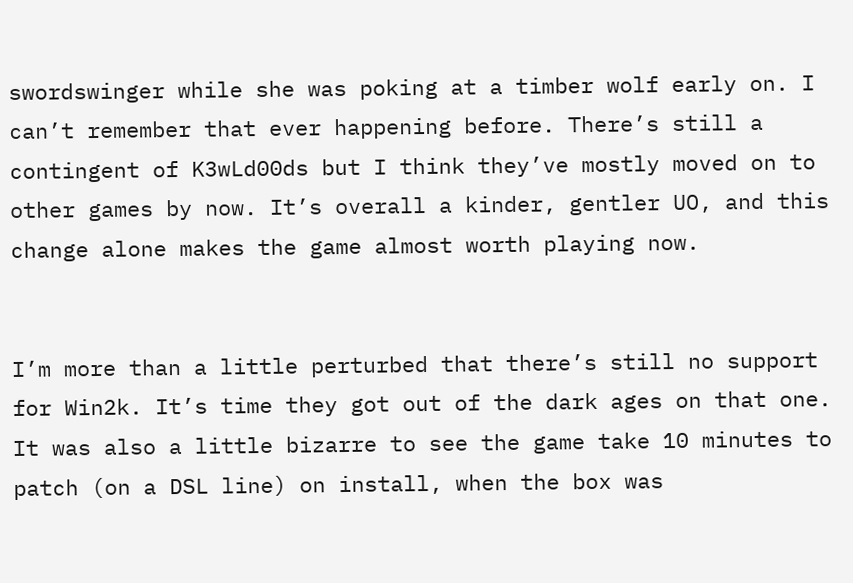swordswinger while she was poking at a timber wolf early on. I can’t remember that ever happening before. There’s still a contingent of K3wLd00ds but I think they’ve mostly moved on to other games by now. It’s overall a kinder, gentler UO, and this change alone makes the game almost worth playing now.


I’m more than a little perturbed that there’s still no support for Win2k. It’s time they got out of the dark ages on that one. It was also a little bizarre to see the game take 10 minutes to patch (on a DSL line) on install, when the box was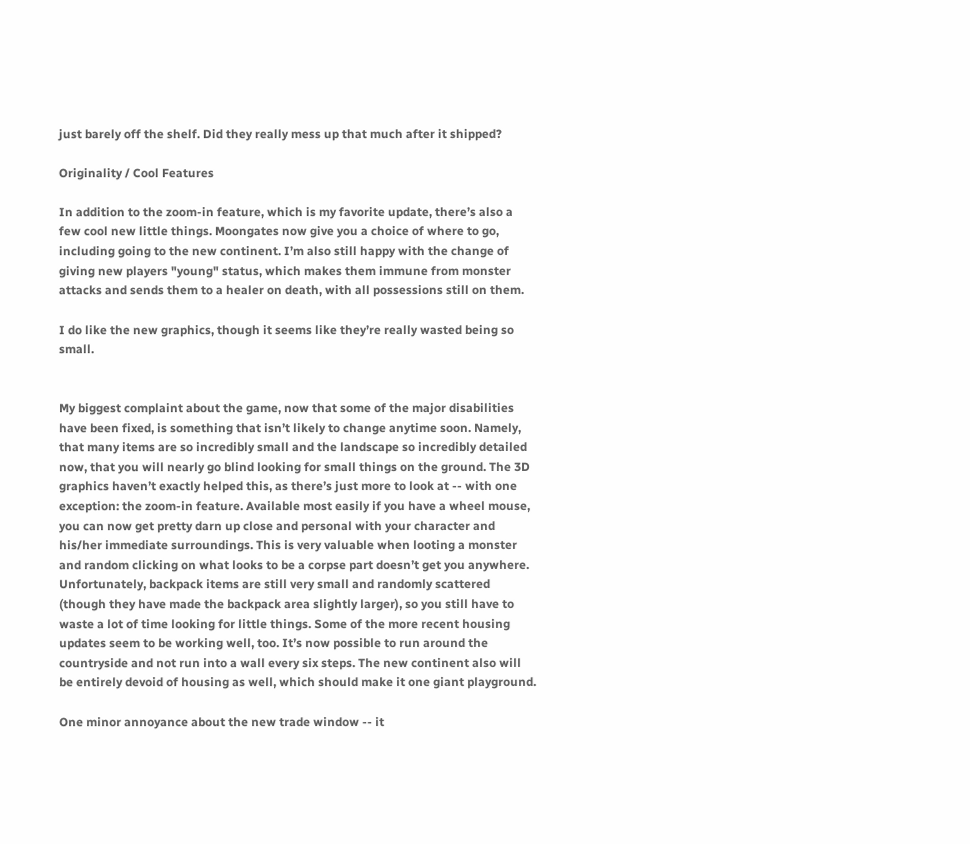just barely off the shelf. Did they really mess up that much after it shipped?

Originality / Cool Features

In addition to the zoom-in feature, which is my favorite update, there’s also a few cool new little things. Moongates now give you a choice of where to go, including going to the new continent. I’m also still happy with the change of giving new players "young" status, which makes them immune from monster attacks and sends them to a healer on death, with all possessions still on them.

I do like the new graphics, though it seems like they’re really wasted being so small.


My biggest complaint about the game, now that some of the major disabilities have been fixed, is something that isn’t likely to change anytime soon. Namely, that many items are so incredibly small and the landscape so incredibly detailed now, that you will nearly go blind looking for small things on the ground. The 3D graphics haven’t exactly helped this, as there’s just more to look at -- with one exception: the zoom-in feature. Available most easily if you have a wheel mouse, you can now get pretty darn up close and personal with your character and his/her immediate surroundings. This is very valuable when looting a monster and random clicking on what looks to be a corpse part doesn’t get you anywhere. Unfortunately, backpack items are still very small and randomly scattered (though they have made the backpack area slightly larger), so you still have to waste a lot of time looking for little things. Some of the more recent housing updates seem to be working well, too. It’s now possible to run around the countryside and not run into a wall every six steps. The new continent also will be entirely devoid of housing as well, which should make it one giant playground.

One minor annoyance about the new trade window -- it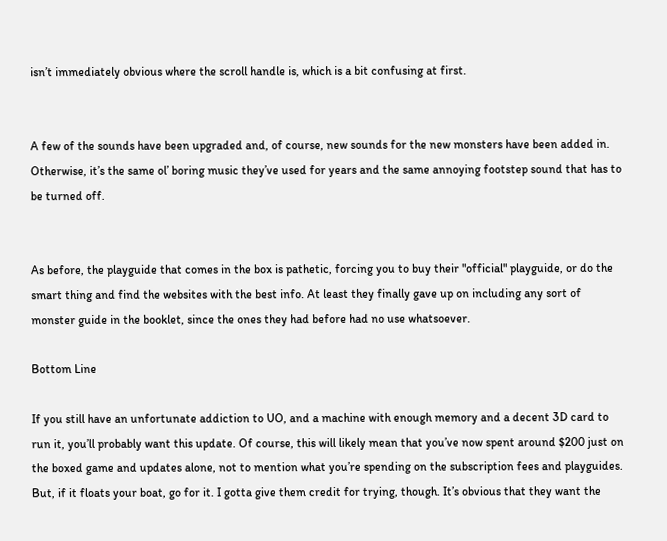isn’t immediately obvious where the scroll handle is, which is a bit confusing at first.


A few of the sounds have been upgraded and, of course, new sounds for the new monsters have been added in. Otherwise, it’s the same ol’ boring music they’ve used for years and the same annoying footstep sound that has to be turned off.


As before, the playguide that comes in the box is pathetic, forcing you to buy their "official" playguide, or do the smart thing and find the websites with the best info. At least they finally gave up on including any sort of monster guide in the booklet, since the ones they had before had no use whatsoever.

Bottom Line

If you still have an unfortunate addiction to UO, and a machine with enough memory and a decent 3D card to run it, you’ll probably want this update. Of course, this will likely mean that you’ve now spent around $200 just on the boxed game and updates alone, not to mention what you’re spending on the subscription fees and playguides. But, if it floats your boat, go for it. I gotta give them credit for trying, though. It’s obvious that they want the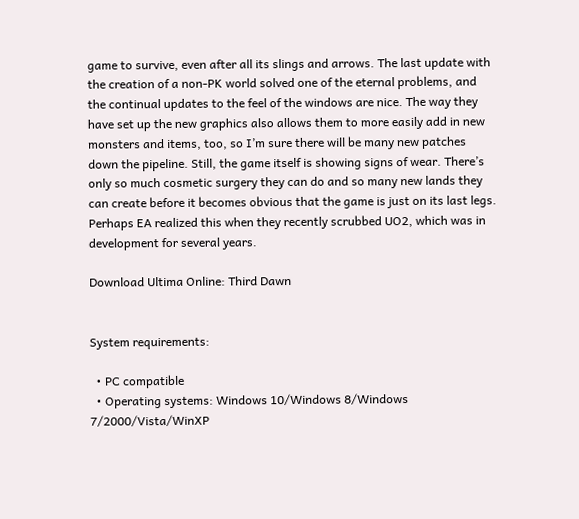game to survive, even after all its slings and arrows. The last update with the creation of a non-PK world solved one of the eternal problems, and the continual updates to the feel of the windows are nice. The way they have set up the new graphics also allows them to more easily add in new monsters and items, too, so I’m sure there will be many new patches down the pipeline. Still, the game itself is showing signs of wear. There’s only so much cosmetic surgery they can do and so many new lands they can create before it becomes obvious that the game is just on its last legs. Perhaps EA realized this when they recently scrubbed UO2, which was in development for several years.

Download Ultima Online: Third Dawn


System requirements:

  • PC compatible
  • Operating systems: Windows 10/Windows 8/Windows 7/2000/Vista/WinXP